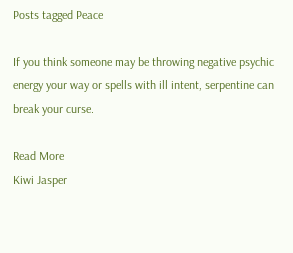Posts tagged Peace

If you think someone may be throwing negative psychic energy your way or spells with ill intent, serpentine can break your curse.

Read More
Kiwi Jasper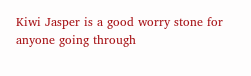Kiwi Jasper is a good worry stone for anyone going through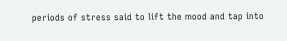periods of stress said to lift the mood and tap into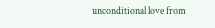unconditional love from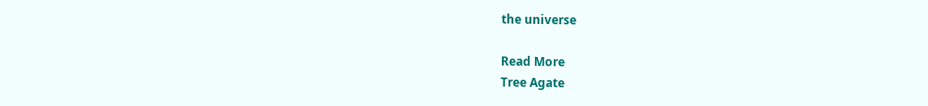the universe

Read More
Tree Agate